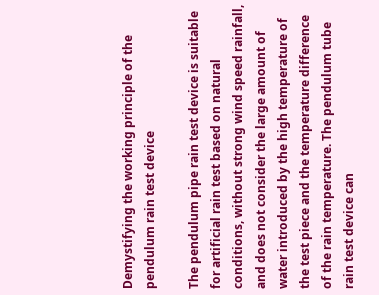Demystifying the working principle of the pendulum rain test device

The pendulum pipe rain test device is suitable for artificial rain test based on natural conditions, without strong wind speed rainfall, and does not consider the large amount of water introduced by the high temperature of the test piece and the temperature difference of the rain temperature. The pendulum tube rain test device can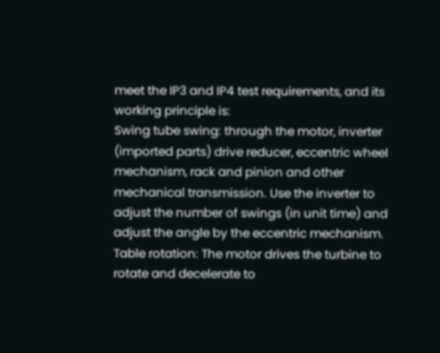meet the IP3 and IP4 test requirements, and its working principle is:
Swing tube swing: through the motor, inverter (imported parts) drive reducer, eccentric wheel mechanism, rack and pinion and other mechanical transmission. Use the inverter to adjust the number of swings (in unit time) and adjust the angle by the eccentric mechanism.
Table rotation: The motor drives the turbine to rotate and decelerate to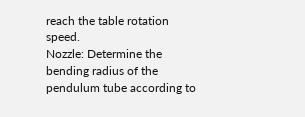reach the table rotation speed.
Nozzle: Determine the bending radius of the pendulum tube according to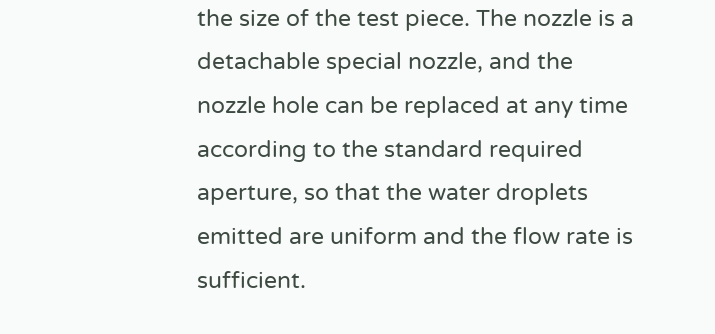the size of the test piece. The nozzle is a detachable special nozzle, and the nozzle hole can be replaced at any time according to the standard required aperture, so that the water droplets emitted are uniform and the flow rate is sufficient.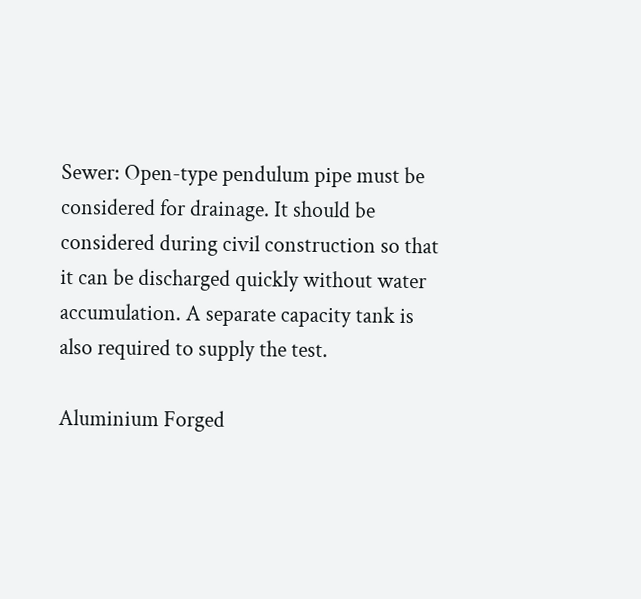Sewer: Open-type pendulum pipe must be considered for drainage. It should be considered during civil construction so that it can be discharged quickly without water accumulation. A separate capacity tank is also required to supply the test.

Aluminium Forged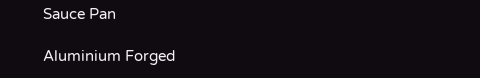Sauce Pan

Aluminium Forged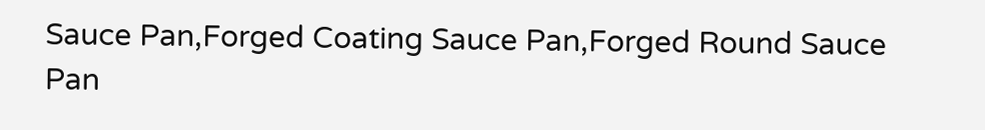Sauce Pan,Forged Coating Sauce Pan,Forged Round Sauce Pan